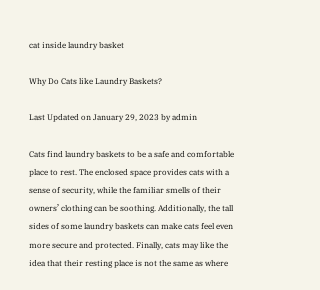cat inside laundry basket

Why Do Cats like Laundry Baskets?

Last Updated on January 29, 2023 by admin

Cats find laundry baskets to be a safe and comfortable place to rest. The enclosed space provides cats with a sense of security, while the familiar smells of their owners’ clothing can be soothing. Additionally, the tall sides of some laundry baskets can make cats feel even more secure and protected. Finally, cats may like the idea that their resting place is not the same as where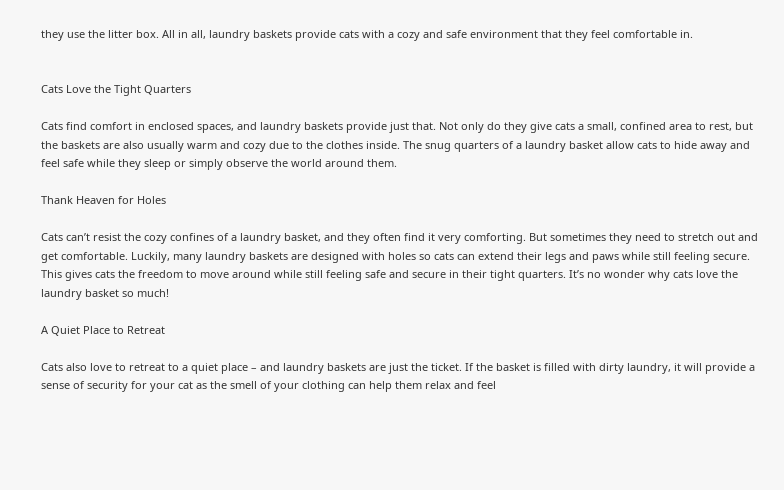they use the litter box. All in all, laundry baskets provide cats with a cozy and safe environment that they feel comfortable in.


Cats Love the Tight Quarters

Cats find comfort in enclosed spaces, and laundry baskets provide just that. Not only do they give cats a small, confined area to rest, but the baskets are also usually warm and cozy due to the clothes inside. The snug quarters of a laundry basket allow cats to hide away and feel safe while they sleep or simply observe the world around them.

Thank Heaven for Holes

Cats can’t resist the cozy confines of a laundry basket, and they often find it very comforting. But sometimes they need to stretch out and get comfortable. Luckily, many laundry baskets are designed with holes so cats can extend their legs and paws while still feeling secure. This gives cats the freedom to move around while still feeling safe and secure in their tight quarters. It’s no wonder why cats love the laundry basket so much!

A Quiet Place to Retreat

Cats also love to retreat to a quiet place – and laundry baskets are just the ticket. If the basket is filled with dirty laundry, it will provide a sense of security for your cat as the smell of your clothing can help them relax and feel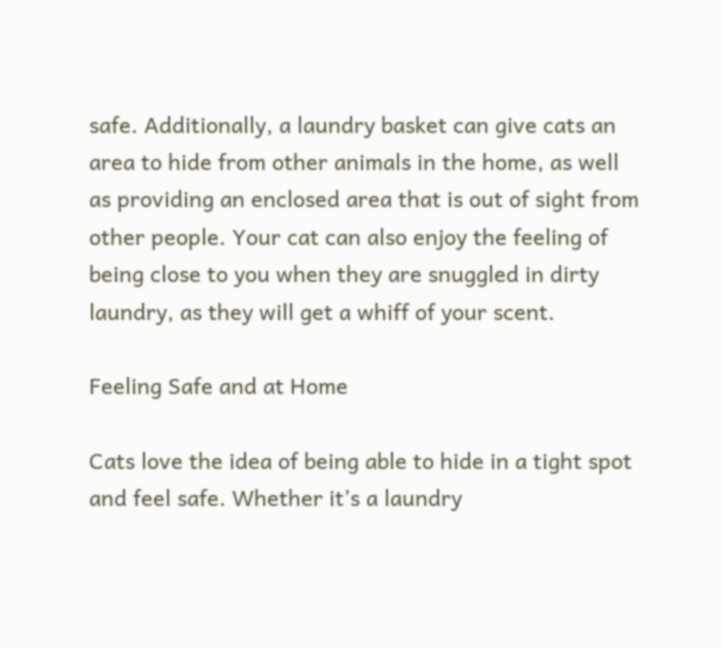safe. Additionally, a laundry basket can give cats an area to hide from other animals in the home, as well as providing an enclosed area that is out of sight from other people. Your cat can also enjoy the feeling of being close to you when they are snuggled in dirty laundry, as they will get a whiff of your scent.

Feeling Safe and at Home

Cats love the idea of being able to hide in a tight spot and feel safe. Whether it’s a laundry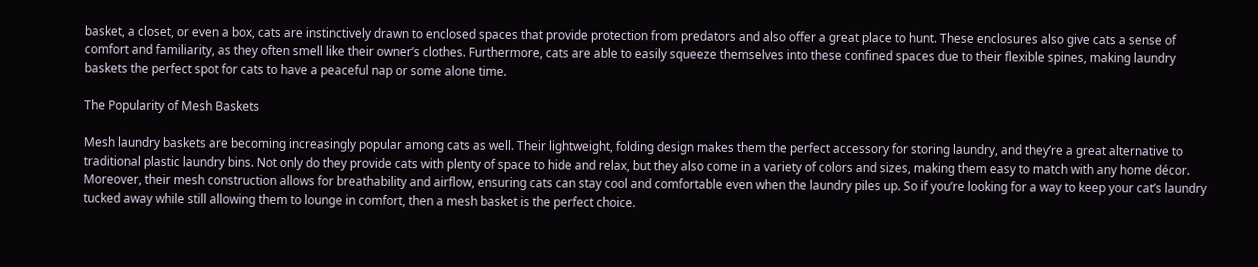basket, a closet, or even a box, cats are instinctively drawn to enclosed spaces that provide protection from predators and also offer a great place to hunt. These enclosures also give cats a sense of comfort and familiarity, as they often smell like their owner’s clothes. Furthermore, cats are able to easily squeeze themselves into these confined spaces due to their flexible spines, making laundry baskets the perfect spot for cats to have a peaceful nap or some alone time.

The Popularity of Mesh Baskets

Mesh laundry baskets are becoming increasingly popular among cats as well. Their lightweight, folding design makes them the perfect accessory for storing laundry, and they’re a great alternative to traditional plastic laundry bins. Not only do they provide cats with plenty of space to hide and relax, but they also come in a variety of colors and sizes, making them easy to match with any home décor. Moreover, their mesh construction allows for breathability and airflow, ensuring cats can stay cool and comfortable even when the laundry piles up. So if you’re looking for a way to keep your cat’s laundry tucked away while still allowing them to lounge in comfort, then a mesh basket is the perfect choice.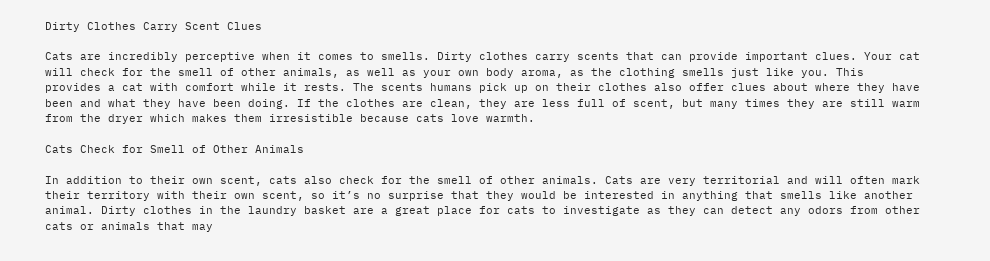Dirty Clothes Carry Scent Clues

Cats are incredibly perceptive when it comes to smells. Dirty clothes carry scents that can provide important clues. Your cat will check for the smell of other animals, as well as your own body aroma, as the clothing smells just like you. This provides a cat with comfort while it rests. The scents humans pick up on their clothes also offer clues about where they have been and what they have been doing. If the clothes are clean, they are less full of scent, but many times they are still warm from the dryer which makes them irresistible because cats love warmth.

Cats Check for Smell of Other Animals

In addition to their own scent, cats also check for the smell of other animals. Cats are very territorial and will often mark their territory with their own scent, so it’s no surprise that they would be interested in anything that smells like another animal. Dirty clothes in the laundry basket are a great place for cats to investigate as they can detect any odors from other cats or animals that may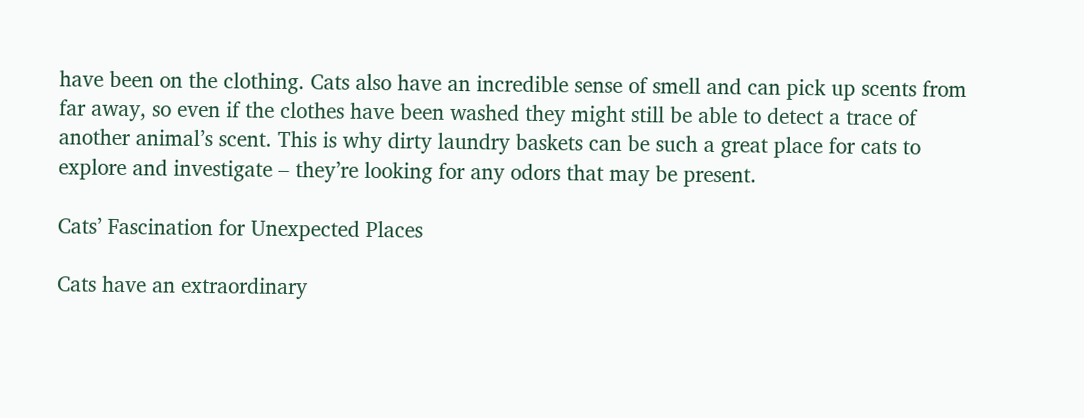have been on the clothing. Cats also have an incredible sense of smell and can pick up scents from far away, so even if the clothes have been washed they might still be able to detect a trace of another animal’s scent. This is why dirty laundry baskets can be such a great place for cats to explore and investigate – they’re looking for any odors that may be present.

Cats’ Fascination for Unexpected Places

Cats have an extraordinary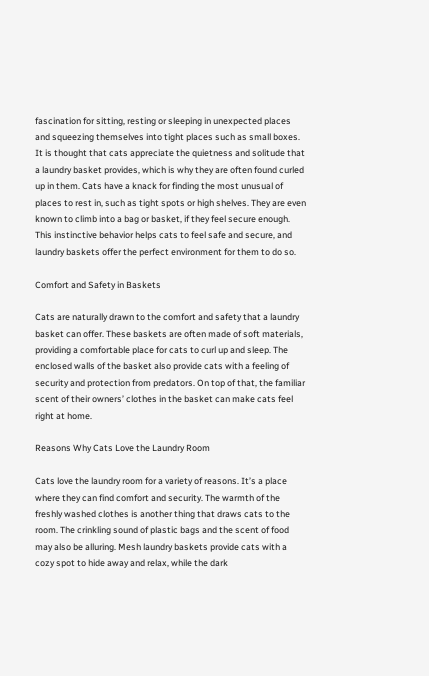fascination for sitting, resting or sleeping in unexpected places and squeezing themselves into tight places such as small boxes. It is thought that cats appreciate the quietness and solitude that a laundry basket provides, which is why they are often found curled up in them. Cats have a knack for finding the most unusual of places to rest in, such as tight spots or high shelves. They are even known to climb into a bag or basket, if they feel secure enough. This instinctive behavior helps cats to feel safe and secure, and laundry baskets offer the perfect environment for them to do so.

Comfort and Safety in Baskets

Cats are naturally drawn to the comfort and safety that a laundry basket can offer. These baskets are often made of soft materials, providing a comfortable place for cats to curl up and sleep. The enclosed walls of the basket also provide cats with a feeling of security and protection from predators. On top of that, the familiar scent of their owners’ clothes in the basket can make cats feel right at home.

Reasons Why Cats Love the Laundry Room

Cats love the laundry room for a variety of reasons. It’s a place where they can find comfort and security. The warmth of the freshly washed clothes is another thing that draws cats to the room. The crinkling sound of plastic bags and the scent of food may also be alluring. Mesh laundry baskets provide cats with a cozy spot to hide away and relax, while the dark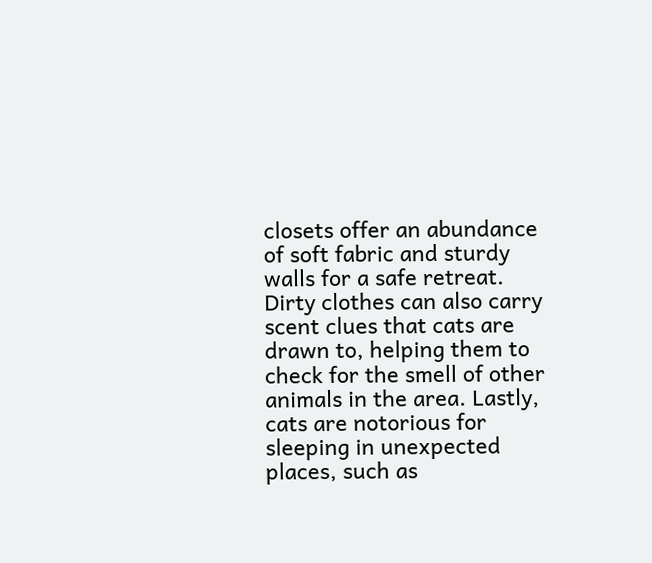closets offer an abundance of soft fabric and sturdy walls for a safe retreat. Dirty clothes can also carry scent clues that cats are drawn to, helping them to check for the smell of other animals in the area. Lastly, cats are notorious for sleeping in unexpected places, such as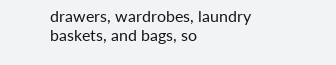drawers, wardrobes, laundry baskets, and bags, so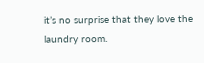it’s no surprise that they love the laundry room.